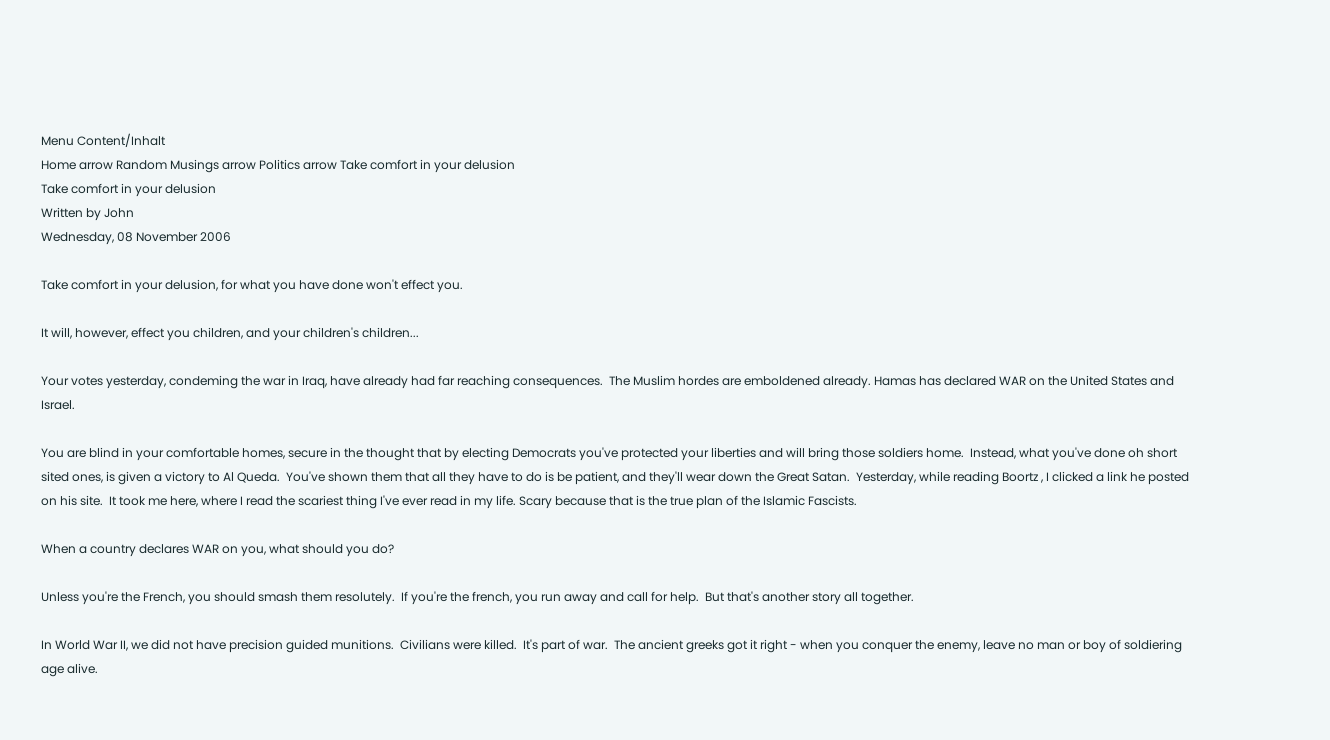Menu Content/Inhalt
Home arrow Random Musings arrow Politics arrow Take comfort in your delusion
Take comfort in your delusion
Written by John
Wednesday, 08 November 2006

Take comfort in your delusion, for what you have done won't effect you.

It will, however, effect you children, and your children's children...

Your votes yesterday, condeming the war in Iraq, have already had far reaching consequences.  The Muslim hordes are emboldened already. Hamas has declared WAR on the United States and Israel.

You are blind in your comfortable homes, secure in the thought that by electing Democrats you've protected your liberties and will bring those soldiers home.  Instead, what you've done oh short sited ones, is given a victory to Al Queda.  You've shown them that all they have to do is be patient, and they'll wear down the Great Satan.  Yesterday, while reading Boortz , I clicked a link he posted on his site.  It took me here, where I read the scariest thing I've ever read in my life. Scary because that is the true plan of the Islamic Fascists.

When a country declares WAR on you, what should you do?

Unless you're the French, you should smash them resolutely.  If you're the french, you run away and call for help.  But that's another story all together.

In World War II, we did not have precision guided munitions.  Civilians were killed.  It's part of war.  The ancient greeks got it right - when you conquer the enemy, leave no man or boy of soldiering age alive.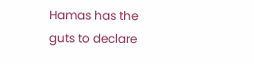Hamas has the guts to declare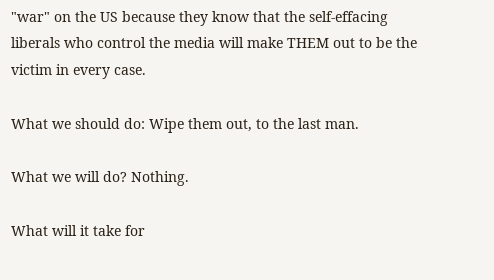"war" on the US because they know that the self-effacing liberals who control the media will make THEM out to be the victim in every case.

What we should do: Wipe them out, to the last man.

What we will do? Nothing.

What will it take for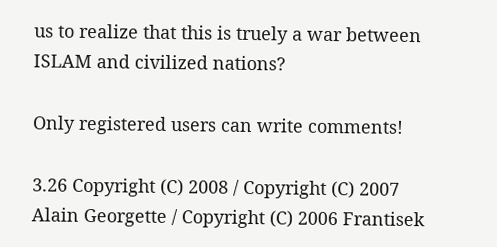us to realize that this is truely a war between ISLAM and civilized nations?

Only registered users can write comments!

3.26 Copyright (C) 2008 / Copyright (C) 2007 Alain Georgette / Copyright (C) 2006 Frantisek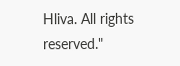Hliva. All rights reserved."